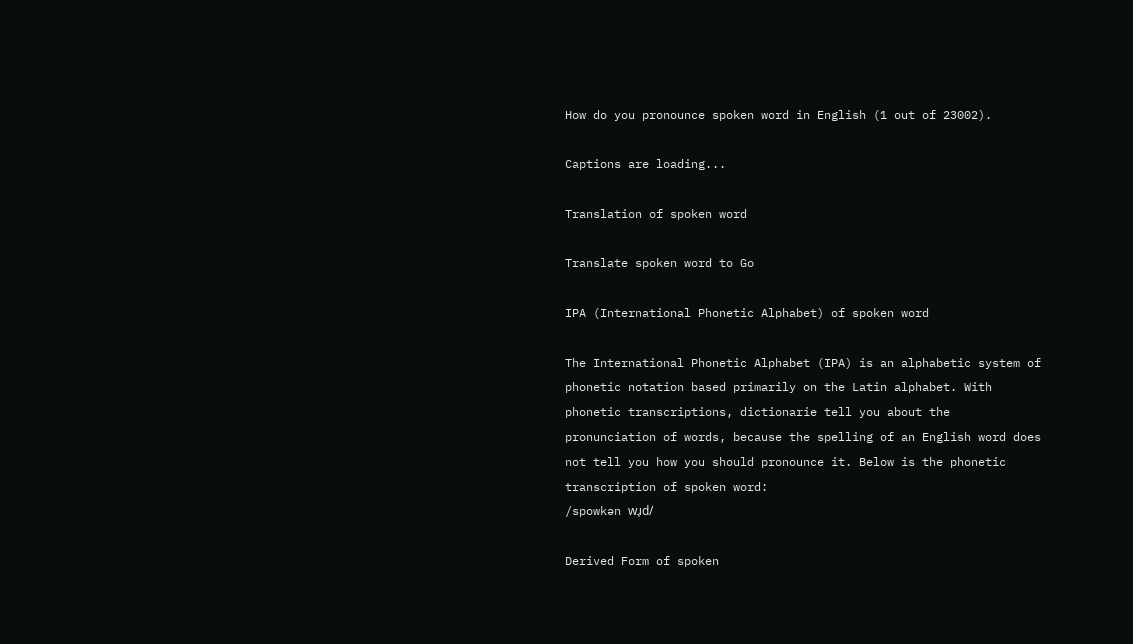How do you pronounce spoken word in English (1 out of 23002).

Captions are loading...

Translation of spoken word

Translate spoken word to Go

IPA (International Phonetic Alphabet) of spoken word

The International Phonetic Alphabet (IPA) is an alphabetic system of phonetic notation based primarily on the Latin alphabet. With phonetic transcriptions, dictionarie tell you about the pronunciation of words, because the spelling of an English word does not tell you how you should pronounce it. Below is the phonetic transcription of spoken word:
/spowkən wɹ̩d/

Derived Form of spoken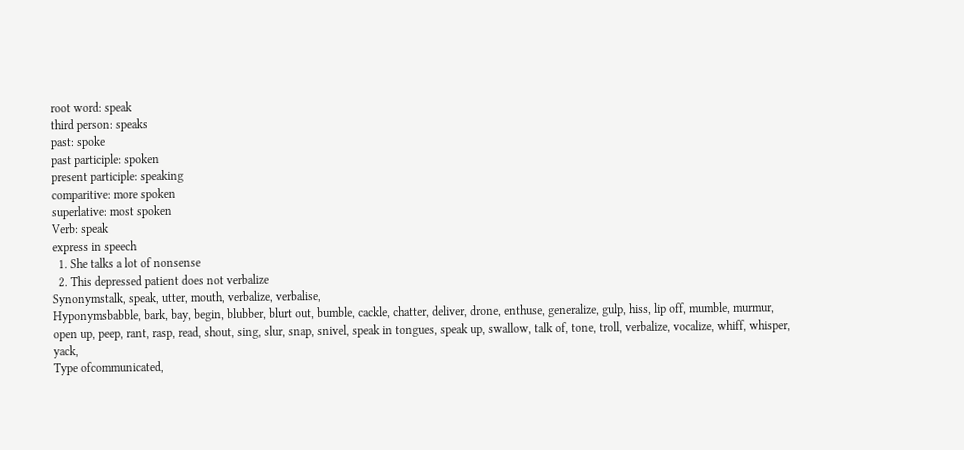root word: speak
third person: speaks
past: spoke
past participle: spoken
present participle: speaking
comparitive: more spoken
superlative: most spoken
Verb: speak
express in speech
  1. She talks a lot of nonsense
  2. This depressed patient does not verbalize
Synonymstalk, speak, utter, mouth, verbalize, verbalise,
Hyponymsbabble, bark, bay, begin, blubber, blurt out, bumble, cackle, chatter, deliver, drone, enthuse, generalize, gulp, hiss, lip off, mumble, murmur, open up, peep, rant, rasp, read, shout, sing, slur, snap, snivel, speak in tongues, speak up, swallow, talk of, tone, troll, verbalize, vocalize, whiff, whisper, yack,
Type ofcommunicated,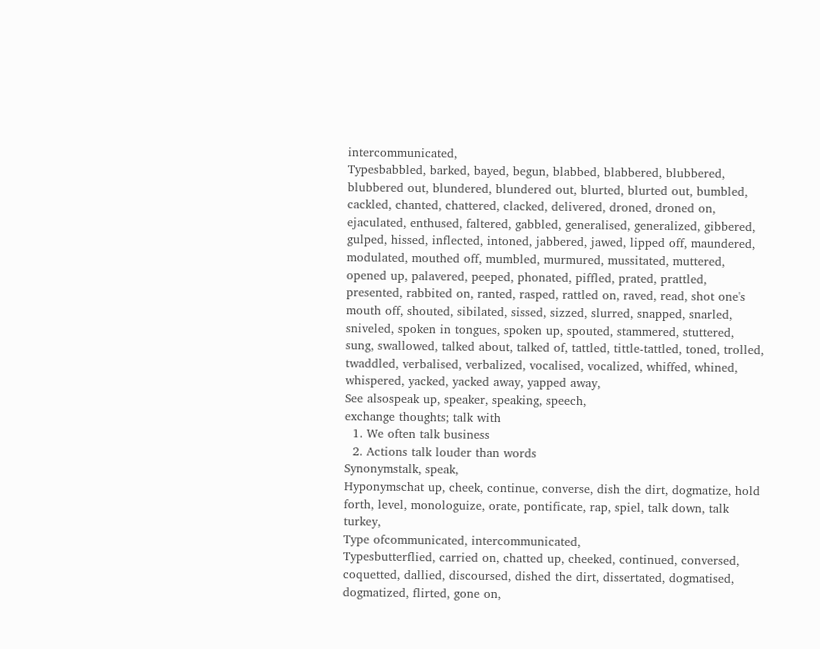intercommunicated,
Typesbabbled, barked, bayed, begun, blabbed, blabbered, blubbered, blubbered out, blundered, blundered out, blurted, blurted out, bumbled, cackled, chanted, chattered, clacked, delivered, droned, droned on, ejaculated, enthused, faltered, gabbled, generalised, generalized, gibbered, gulped, hissed, inflected, intoned, jabbered, jawed, lipped off, maundered, modulated, mouthed off, mumbled, murmured, mussitated, muttered, opened up, palavered, peeped, phonated, piffled, prated, prattled, presented, rabbited on, ranted, rasped, rattled on, raved, read, shot one's mouth off, shouted, sibilated, sissed, sizzed, slurred, snapped, snarled, sniveled, spoken in tongues, spoken up, spouted, stammered, stuttered, sung, swallowed, talked about, talked of, tattled, tittle-tattled, toned, trolled, twaddled, verbalised, verbalized, vocalised, vocalized, whiffed, whined, whispered, yacked, yacked away, yapped away,
See alsospeak up, speaker, speaking, speech,
exchange thoughts; talk with
  1. We often talk business
  2. Actions talk louder than words
Synonymstalk, speak,
Hyponymschat up, cheek, continue, converse, dish the dirt, dogmatize, hold forth, level, monologuize, orate, pontificate, rap, spiel, talk down, talk turkey,
Type ofcommunicated, intercommunicated,
Typesbutterflied, carried on, chatted up, cheeked, continued, conversed, coquetted, dallied, discoursed, dished the dirt, dissertated, dogmatised, dogmatized, flirted, gone on,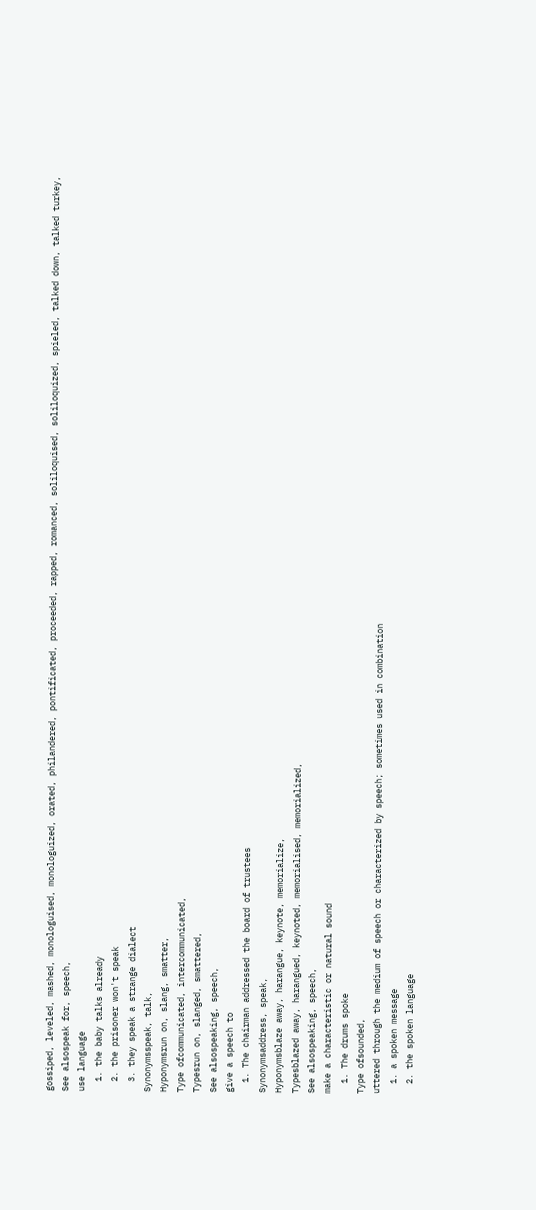gossiped, leveled, mashed, monologuised, monologuized, orated, philandered, pontificated, proceeded, rapped, romanced, soliloquised, soliloquized, spieled, talked down, talked turkey,
See alsospeak for, speech,
use language
  1. the baby talks already
  2. the prisoner won't speak
  3. they speak a strange dialect
Synonymsspeak, talk,
Hyponymsrun on, slang, smatter,
Type ofcommunicated, intercommunicated,
Typesrun on, slanged, smattered,
See alsospeaking, speech,
give a speech to
  1. The chairman addressed the board of trustees
Synonymsaddress, speak,
Hyponymsblaze away, harangue, keynote, memorialize,
Typesblazed away, harangued, keynoted, memorialised, memorialized,
See alsospeaking, speech,
make a characteristic or natural sound
  1. The drums spoke
Type ofsounded,
uttered through the medium of speech or characterized by speech; sometimes used in combination
  1. a spoken message
  2. the spoken language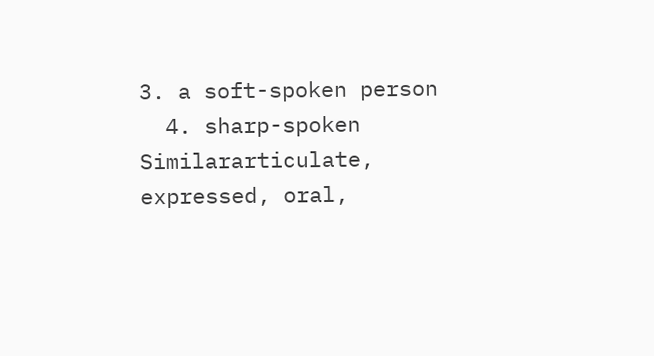3. a soft-spoken person
  4. sharp-spoken
Similararticulate, expressed, oral,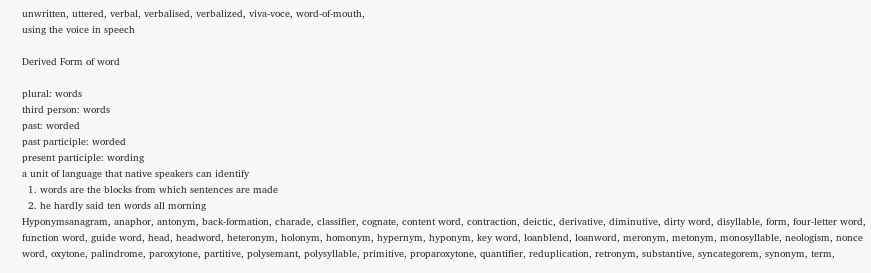unwritten, uttered, verbal, verbalised, verbalized, viva-voce, word-of-mouth,
using the voice in speech

Derived Form of word

plural: words
third person: words
past: worded
past participle: worded
present participle: wording
a unit of language that native speakers can identify
  1. words are the blocks from which sentences are made
  2. he hardly said ten words all morning
Hyponymsanagram, anaphor, antonym, back-formation, charade, classifier, cognate, content word, contraction, deictic, derivative, diminutive, dirty word, disyllable, form, four-letter word, function word, guide word, head, headword, heteronym, holonym, homonym, hypernym, hyponym, key word, loanblend, loanword, meronym, metonym, monosyllable, neologism, nonce word, oxytone, palindrome, paroxytone, partitive, polysemant, polysyllable, primitive, proparoxytone, quantifier, reduplication, retronym, substantive, syncategorem, synonym, term,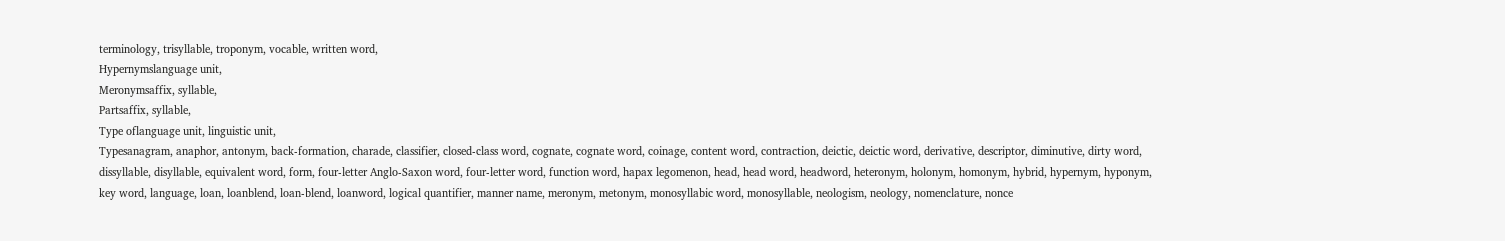terminology, trisyllable, troponym, vocable, written word,
Hypernymslanguage unit,
Meronymsaffix, syllable,
Partsaffix, syllable,
Type oflanguage unit, linguistic unit,
Typesanagram, anaphor, antonym, back-formation, charade, classifier, closed-class word, cognate, cognate word, coinage, content word, contraction, deictic, deictic word, derivative, descriptor, diminutive, dirty word, dissyllable, disyllable, equivalent word, form, four-letter Anglo-Saxon word, four-letter word, function word, hapax legomenon, head, head word, headword, heteronym, holonym, homonym, hybrid, hypernym, hyponym, key word, language, loan, loanblend, loan-blend, loanword, logical quantifier, manner name, meronym, metonym, monosyllabic word, monosyllable, neologism, neology, nomenclature, nonce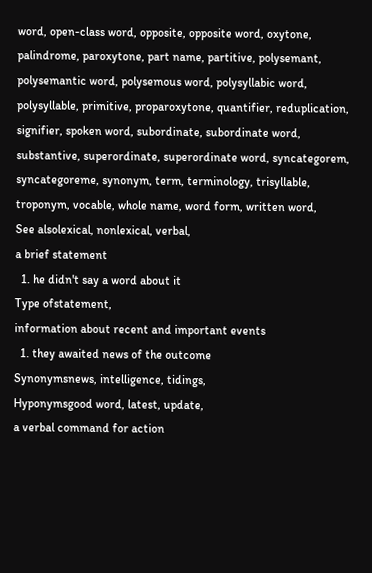word, open-class word, opposite, opposite word, oxytone, palindrome, paroxytone, part name, partitive, polysemant, polysemantic word, polysemous word, polysyllabic word, polysyllable, primitive, proparoxytone, quantifier, reduplication, signifier, spoken word, subordinate, subordinate word, substantive, superordinate, superordinate word, syncategorem, syncategoreme, synonym, term, terminology, trisyllable, troponym, vocable, whole name, word form, written word,
See alsolexical, nonlexical, verbal,
a brief statement
  1. he didn't say a word about it
Type ofstatement,
information about recent and important events
  1. they awaited news of the outcome
Synonymsnews, intelligence, tidings,
Hyponymsgood word, latest, update,
a verbal command for action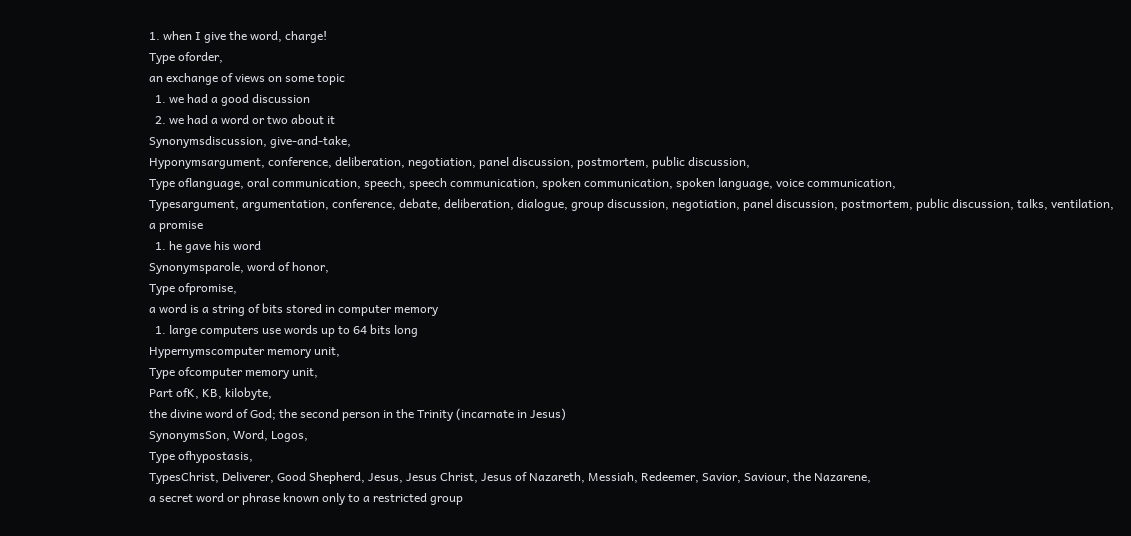1. when I give the word, charge!
Type oforder,
an exchange of views on some topic
  1. we had a good discussion
  2. we had a word or two about it
Synonymsdiscussion, give-and-take,
Hyponymsargument, conference, deliberation, negotiation, panel discussion, postmortem, public discussion,
Type oflanguage, oral communication, speech, speech communication, spoken communication, spoken language, voice communication,
Typesargument, argumentation, conference, debate, deliberation, dialogue, group discussion, negotiation, panel discussion, postmortem, public discussion, talks, ventilation,
a promise
  1. he gave his word
Synonymsparole, word of honor,
Type ofpromise,
a word is a string of bits stored in computer memory
  1. large computers use words up to 64 bits long
Hypernymscomputer memory unit,
Type ofcomputer memory unit,
Part ofK, KB, kilobyte,
the divine word of God; the second person in the Trinity (incarnate in Jesus)
SynonymsSon, Word, Logos,
Type ofhypostasis,
TypesChrist, Deliverer, Good Shepherd, Jesus, Jesus Christ, Jesus of Nazareth, Messiah, Redeemer, Savior, Saviour, the Nazarene,
a secret word or phrase known only to a restricted group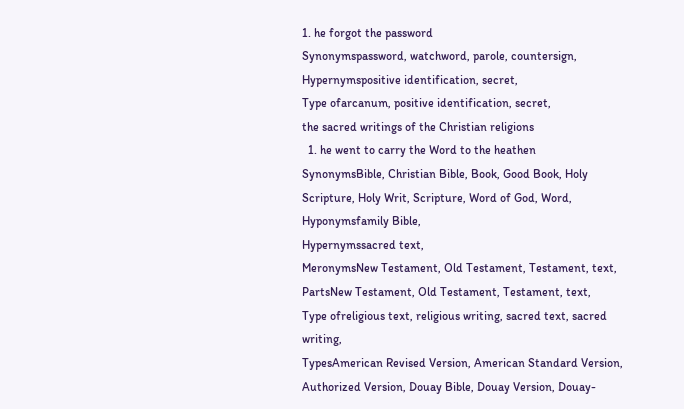1. he forgot the password
Synonymspassword, watchword, parole, countersign,
Hypernymspositive identification, secret,
Type ofarcanum, positive identification, secret,
the sacred writings of the Christian religions
  1. he went to carry the Word to the heathen
SynonymsBible, Christian Bible, Book, Good Book, Holy Scripture, Holy Writ, Scripture, Word of God, Word,
Hyponymsfamily Bible,
Hypernymssacred text,
MeronymsNew Testament, Old Testament, Testament, text,
PartsNew Testament, Old Testament, Testament, text,
Type ofreligious text, religious writing, sacred text, sacred writing,
TypesAmerican Revised Version, American Standard Version, Authorized Version, Douay Bible, Douay Version, Douay-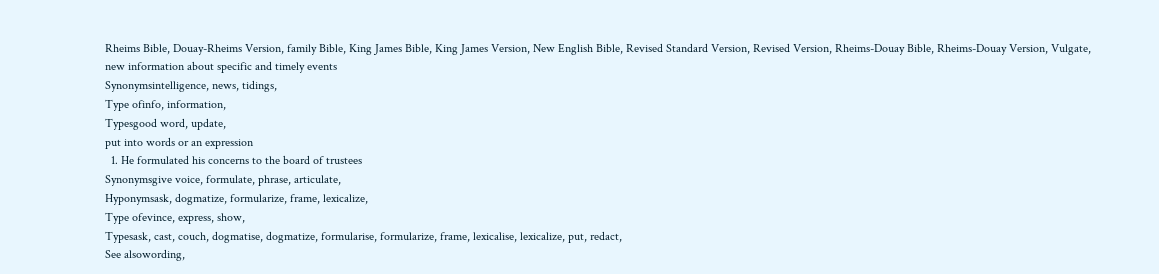Rheims Bible, Douay-Rheims Version, family Bible, King James Bible, King James Version, New English Bible, Revised Standard Version, Revised Version, Rheims-Douay Bible, Rheims-Douay Version, Vulgate,
new information about specific and timely events
Synonymsintelligence, news, tidings,
Type ofinfo, information,
Typesgood word, update,
put into words or an expression
  1. He formulated his concerns to the board of trustees
Synonymsgive voice, formulate, phrase, articulate,
Hyponymsask, dogmatize, formularize, frame, lexicalize,
Type ofevince, express, show,
Typesask, cast, couch, dogmatise, dogmatize, formularise, formularize, frame, lexicalise, lexicalize, put, redact,
See alsowording,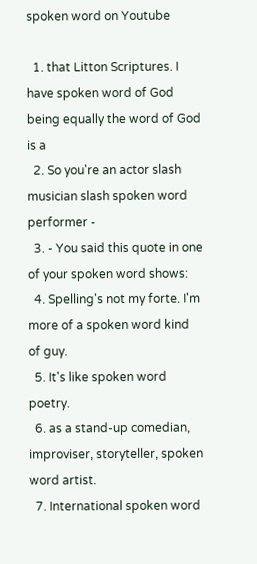spoken word on Youtube

  1. that Litton Scriptures. I have spoken word of God being equally the word of God is a
  2. So you're an actor slash musician slash spoken word performer -
  3. - You said this quote in one of your spoken word shows:
  4. Spelling's not my forte. I'm more of a spoken word kind of guy.
  5. It's like spoken word poetry.
  6. as a stand-up comedian, improviser, storyteller, spoken word artist.
  7. International spoken word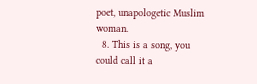poet, unapologetic Muslim woman.
  8. This is a song, you could call it a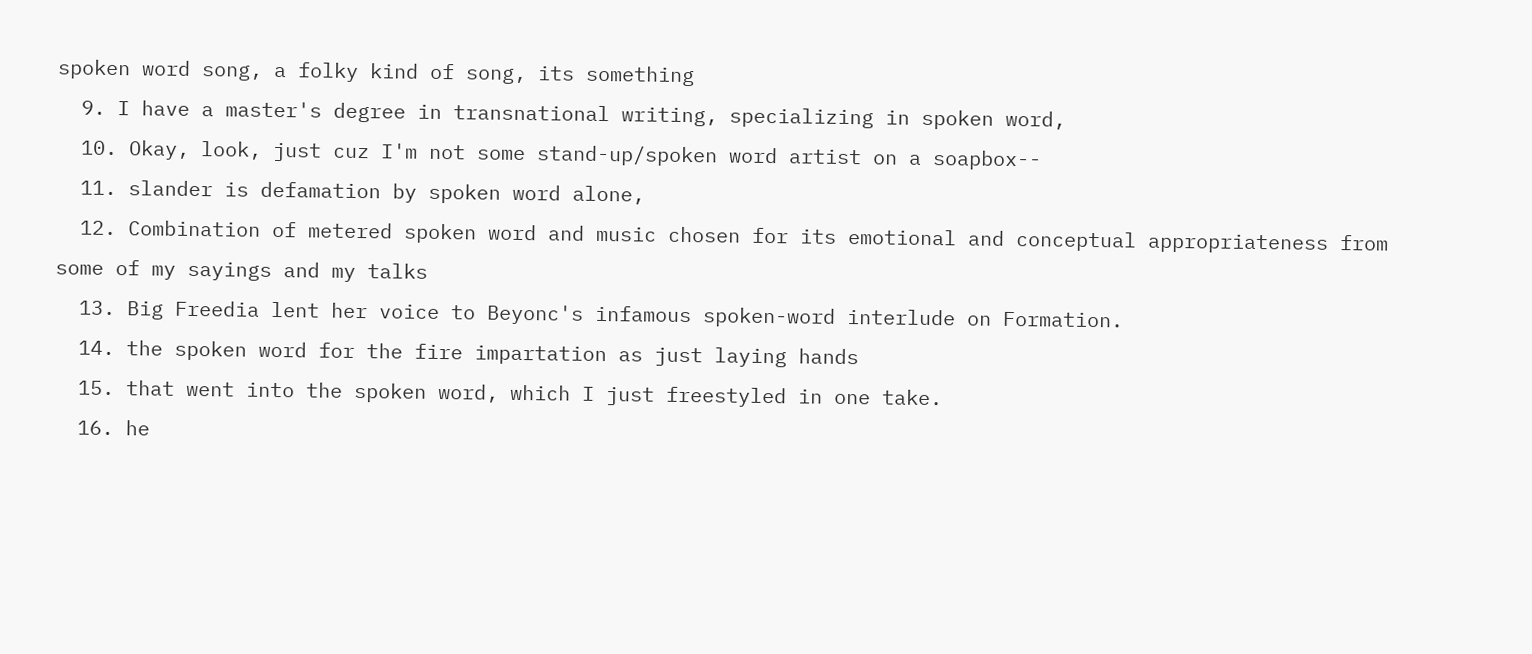spoken word song, a folky kind of song, its something
  9. I have a master's degree in transnational writing, specializing in spoken word,
  10. Okay, look, just cuz I'm not some stand-up/spoken word artist on a soapbox--
  11. slander is defamation by spoken word alone,
  12. Combination of metered spoken word and music chosen for its emotional and conceptual appropriateness from some of my sayings and my talks
  13. Big Freedia lent her voice to Beyonc's infamous spoken-word interlude on Formation.
  14. the spoken word for the fire impartation as just laying hands
  15. that went into the spoken word, which I just freestyled in one take.
  16. he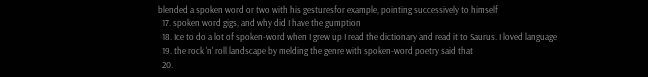blended a spoken word or two with his gesturesfor example, pointing successively to himself
  17. spoken word gigs, and why did I have the gumption
  18. Ice to do a lot of spoken-word when I grew up I read the dictionary and read it to Saurus. I loved language
  19. the rock 'n' roll landscape by melding the genre with spoken-word poetry said that
  20.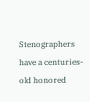Stenographers have a centuries-old honored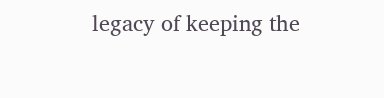legacy of keeping the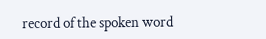record of the spoken word